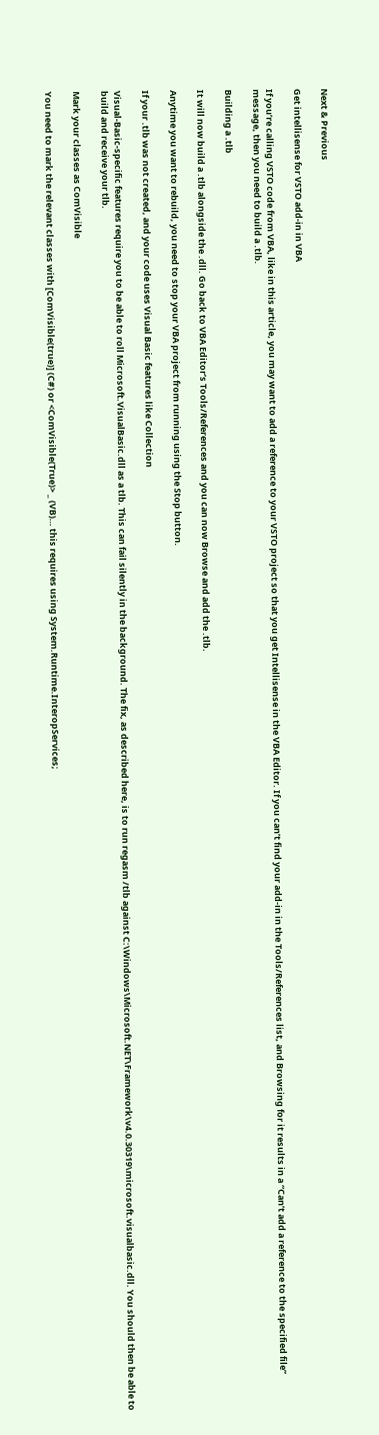Next & Previous

Get intellisense for VSTO add-in in VBA

If you’re calling VSTO code from VBA, like in this article, you may want to add a reference to your VSTO project so that you get Intellisense in the VBA Editor. If you can’t find your add-in in the Tools/References list, and Browsing for it results in a “Can’t add a reference to the specified file” message, then you need to build a .tlb.

Building a .tlb

It will now build a .tlb alongside the .dll. Go back to VBA Editor’s Tools/References and you can now Browse and add the .tlb.

Anytime you want to rebuild, you need to stop your VBA project from running using the Stop button.

If your .tlb was not created, and your code uses Visual Basic features like Collection

Visual-Basic-specific features require you to be able to roll Microsoft.VisualBasic.dll as a tlb. This can fail silently in the background. The fix, as described here, is to run regasm /tlb against C:\Windows\Microsoft.NET\Framework\v4.0.30319\microsoft.visualbasic.dll. You should then be able to build and receive your tlb.

Mark your classes as ComVisible

You need to mark the relevant classes with [ComVisible(true)] (C#) or <ComVisible(True)> _ (VB)… this requires using System.Runtime.InteropServices;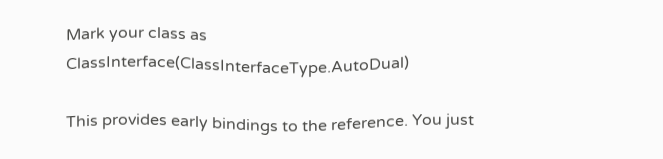Mark your class as ClassInterface(ClassInterfaceType.AutoDual)

This provides early bindings to the reference. You just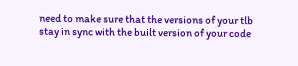need to make sure that the versions of your tlb stay in sync with the built version of your code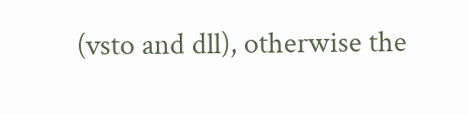(vsto and dll), otherwise the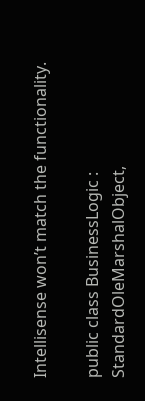Intellisense won’t match the functionality.

public class BusinessLogic : StandardOleMarshalObject,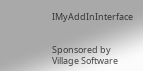IMyAddInInterface


Sponsored by Village Software